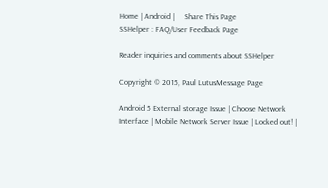Home | Android |     Share This Page
SSHelper : FAQ/User Feedback Page

Reader inquiries and comments about SSHelper

Copyright © 2015, Paul LutusMessage Page

Android 5 External storage Issue | Choose Network Interface | Mobile Network Server Issue | Locked out! |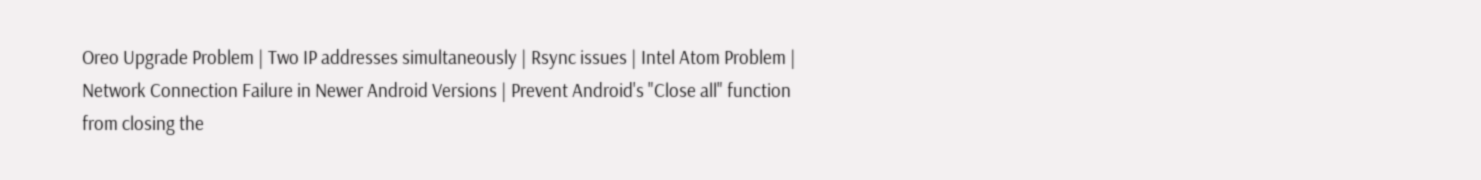Oreo Upgrade Problem | Two IP addresses simultaneously | Rsync issues | Intel Atom Problem | Network Connection Failure in Newer Android Versions | Prevent Android's "Close all" function from closing the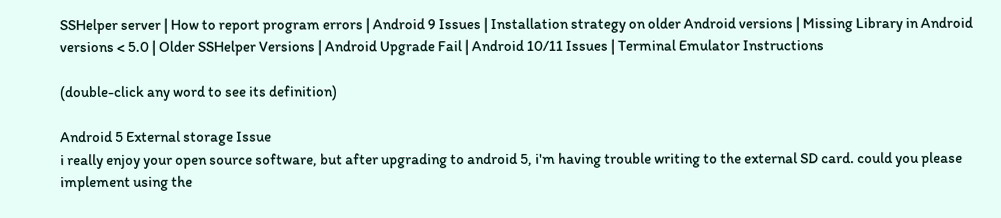SSHelper server | How to report program errors | Android 9 Issues | Installation strategy on older Android versions | Missing Library in Android versions < 5.0 | Older SSHelper Versions | Android Upgrade Fail | Android 10/11 Issues | Terminal Emulator Instructions

(double-click any word to see its definition)

Android 5 External storage Issue
i really enjoy your open source software, but after upgrading to android 5, i'm having trouble writing to the external SD card. could you please implement using the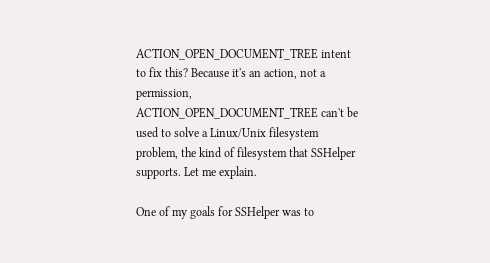ACTION_OPEN_DOCUMENT_TREE intent to fix this? Because it's an action, not a permission, ACTION_OPEN_DOCUMENT_TREE can't be used to solve a Linux/Unix filesystem problem, the kind of filesystem that SSHelper supports. Let me explain.

One of my goals for SSHelper was to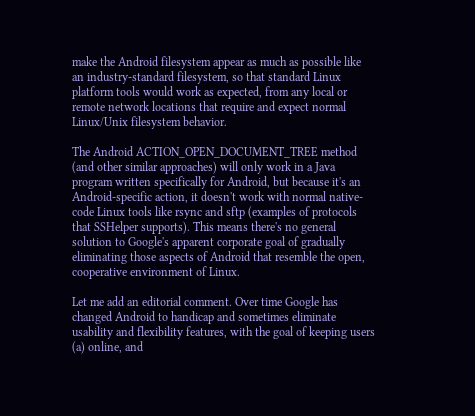make the Android filesystem appear as much as possible like an industry-standard filesystem, so that standard Linux platform tools would work as expected, from any local or remote network locations that require and expect normal Linux/Unix filesystem behavior.

The Android ACTION_OPEN_DOCUMENT_TREE method (and other similar approaches) will only work in a Java program written specifically for Android, but because it's an Android-specific action, it doesn't work with normal native-code Linux tools like rsync and sftp (examples of protocols that SSHelper supports). This means there's no general solution to Google's apparent corporate goal of gradually eliminating those aspects of Android that resemble the open, cooperative environment of Linux.

Let me add an editorial comment. Over time Google has changed Android to handicap and sometimes eliminate usability and flexibility features, with the goal of keeping users (a) online, and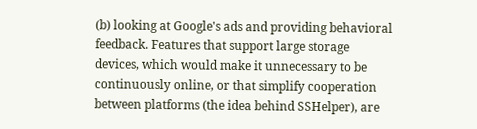(b) looking at Google's ads and providing behavioral feedback. Features that support large storage devices, which would make it unnecessary to be continuously online, or that simplify cooperation between platforms (the idea behind SSHelper), are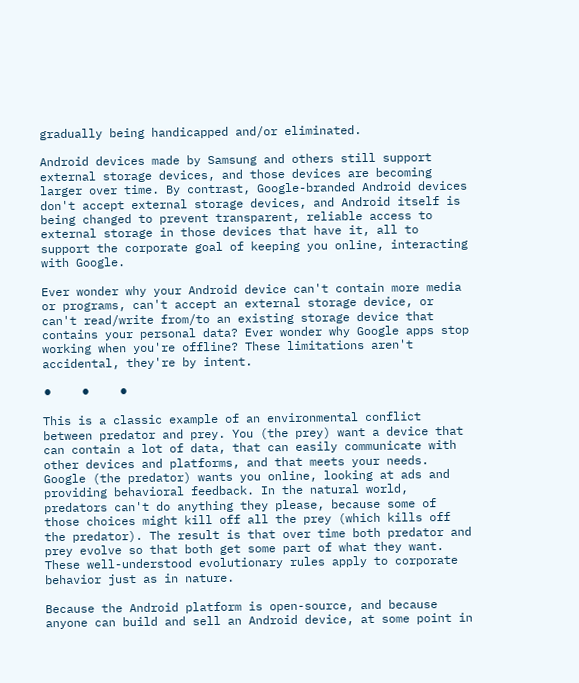gradually being handicapped and/or eliminated.

Android devices made by Samsung and others still support external storage devices, and those devices are becoming larger over time. By contrast, Google-branded Android devices don't accept external storage devices, and Android itself is being changed to prevent transparent, reliable access to external storage in those devices that have it, all to support the corporate goal of keeping you online, interacting with Google.

Ever wonder why your Android device can't contain more media or programs, can't accept an external storage device, or can't read/write from/to an existing storage device that contains your personal data? Ever wonder why Google apps stop working when you're offline? These limitations aren't accidental, they're by intent.

⚫    ⚫    ⚫

This is a classic example of an environmental conflict between predator and prey. You (the prey) want a device that can contain a lot of data, that can easily communicate with other devices and platforms, and that meets your needs. Google (the predator) wants you online, looking at ads and providing behavioral feedback. In the natural world, predators can't do anything they please, because some of those choices might kill off all the prey (which kills off the predator). The result is that over time both predator and prey evolve so that both get some part of what they want. These well-understood evolutionary rules apply to corporate behavior just as in nature.

Because the Android platform is open-source, and because anyone can build and sell an Android device, at some point in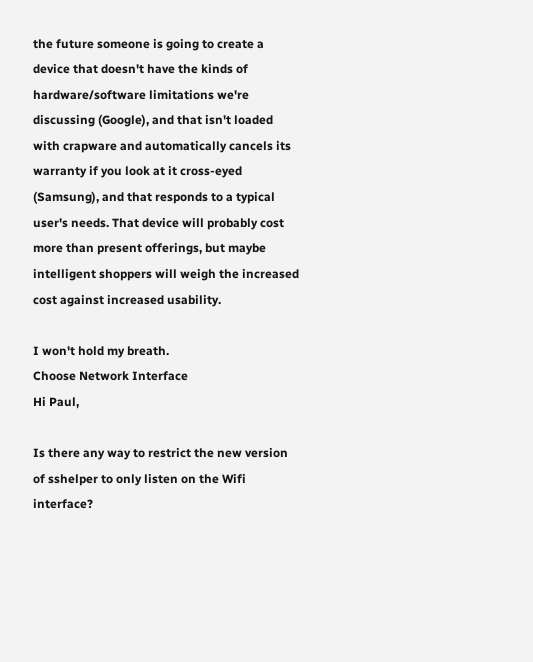the future someone is going to create a device that doesn't have the kinds of hardware/software limitations we're discussing (Google), and that isn't loaded with crapware and automatically cancels its warranty if you look at it cross-eyed (Samsung), and that responds to a typical user's needs. That device will probably cost more than present offerings, but maybe intelligent shoppers will weigh the increased cost against increased usability.

I won't hold my breath.
Choose Network Interface
Hi Paul,

Is there any way to restrict the new version of sshelper to only listen on the Wifi interface?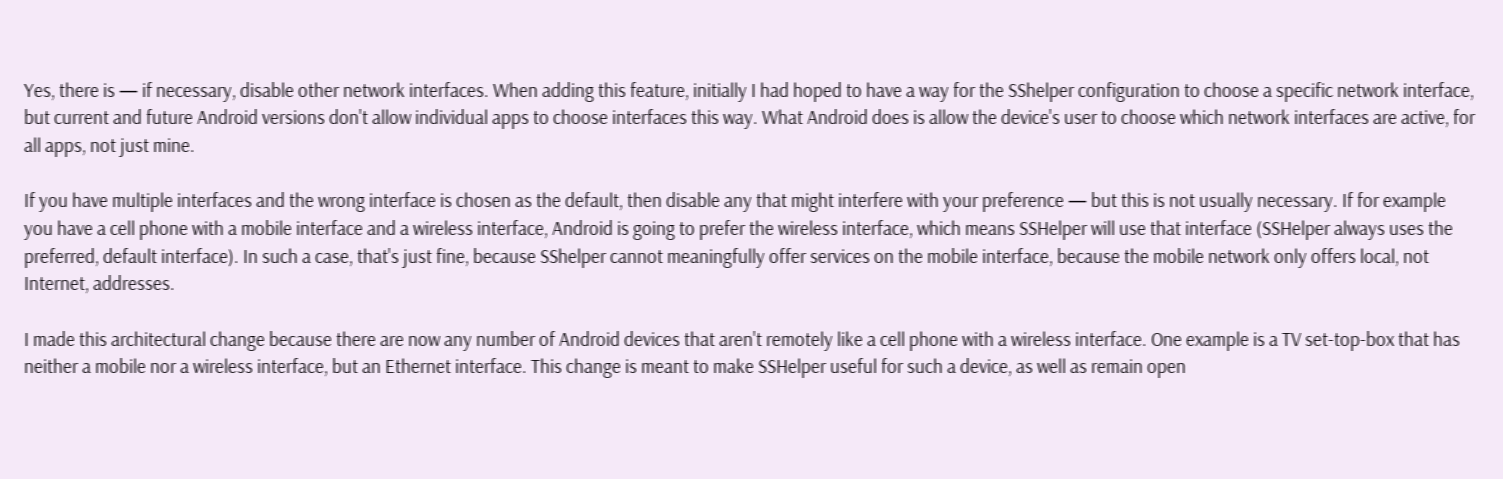Yes, there is — if necessary, disable other network interfaces. When adding this feature, initially I had hoped to have a way for the SShelper configuration to choose a specific network interface, but current and future Android versions don't allow individual apps to choose interfaces this way. What Android does is allow the device's user to choose which network interfaces are active, for all apps, not just mine.

If you have multiple interfaces and the wrong interface is chosen as the default, then disable any that might interfere with your preference — but this is not usually necessary. If for example you have a cell phone with a mobile interface and a wireless interface, Android is going to prefer the wireless interface, which means SSHelper will use that interface (SSHelper always uses the preferred, default interface). In such a case, that's just fine, because SShelper cannot meaningfully offer services on the mobile interface, because the mobile network only offers local, not Internet, addresses.

I made this architectural change because there are now any number of Android devices that aren't remotely like a cell phone with a wireless interface. One example is a TV set-top-box that has neither a mobile nor a wireless interface, but an Ethernet interface. This change is meant to make SSHelper useful for such a device, as well as remain open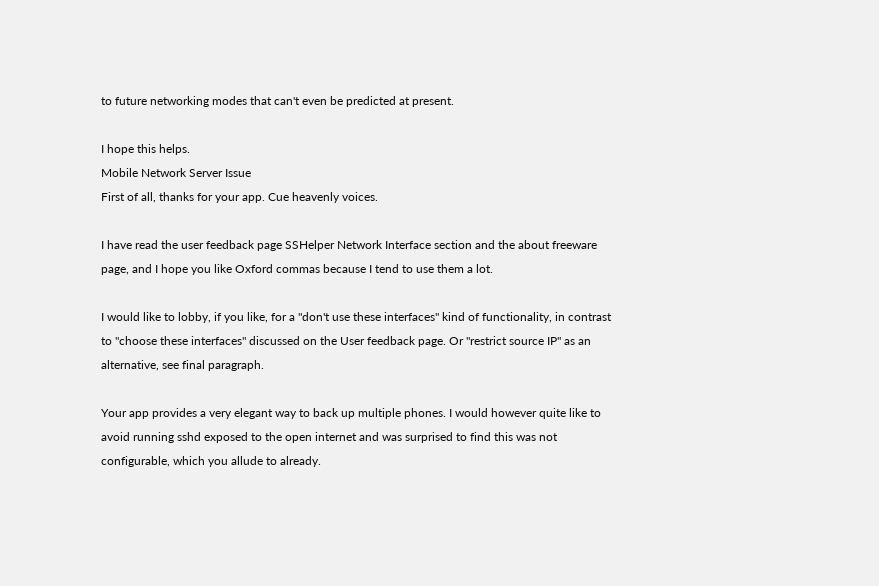to future networking modes that can't even be predicted at present.

I hope this helps.
Mobile Network Server Issue
First of all, thanks for your app. Cue heavenly voices.

I have read the user feedback page SSHelper Network Interface section and the about freeware page, and I hope you like Oxford commas because I tend to use them a lot.

I would like to lobby, if you like, for a "don't use these interfaces" kind of functionality, in contrast to "choose these interfaces" discussed on the User feedback page. Or "restrict source IP" as an alternative, see final paragraph.

Your app provides a very elegant way to back up multiple phones. I would however quite like to avoid running sshd exposed to the open internet and was surprised to find this was not configurable, which you allude to already.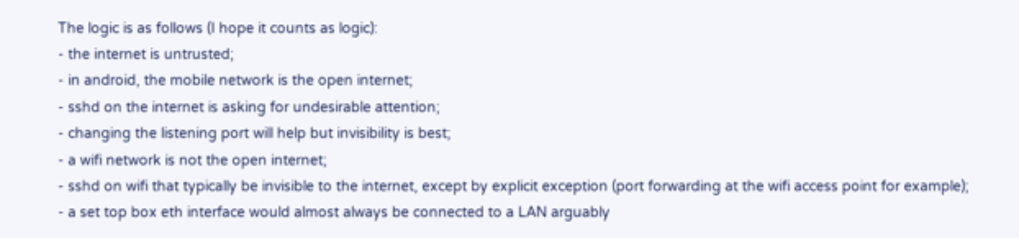The logic is as follows (I hope it counts as logic):
- the internet is untrusted;
- in android, the mobile network is the open internet;
- sshd on the internet is asking for undesirable attention;
- changing the listening port will help but invisibility is best;
- a wifi network is not the open internet;
- sshd on wifi that typically be invisible to the internet, except by explicit exception (port forwarding at the wifi access point for example);
- a set top box eth interface would almost always be connected to a LAN arguably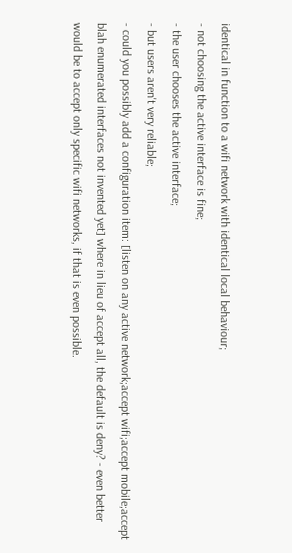identical in function to a wifi network with identical local behaviour;
- not choosing the active interface is fine;
- the user chooses the active interface;
- but users aren't very reliable;
- could you possibly add a configuration item: [listen on any active network;accept wifi;accept mobile;accept blah enumerated interfaces not invented yet] where in lieu of accept all, the default is deny? - even better would be to accept only specific wifi networks, if that is even possible.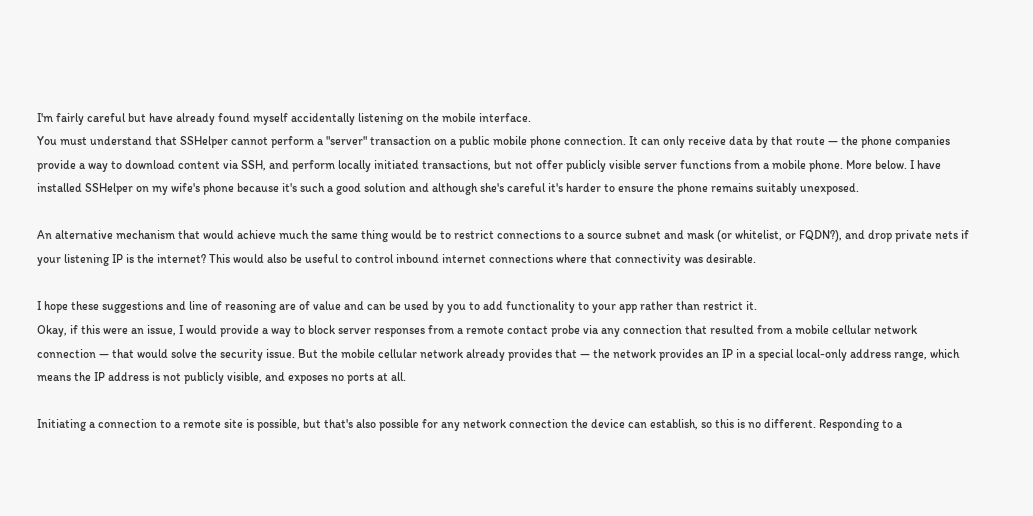I'm fairly careful but have already found myself accidentally listening on the mobile interface.
You must understand that SSHelper cannot perform a "server" transaction on a public mobile phone connection. It can only receive data by that route — the phone companies provide a way to download content via SSH, and perform locally initiated transactions, but not offer publicly visible server functions from a mobile phone. More below. I have installed SSHelper on my wife's phone because it's such a good solution and although she's careful it's harder to ensure the phone remains suitably unexposed.

An alternative mechanism that would achieve much the same thing would be to restrict connections to a source subnet and mask (or whitelist, or FQDN?), and drop private nets if your listening IP is the internet? This would also be useful to control inbound internet connections where that connectivity was desirable.

I hope these suggestions and line of reasoning are of value and can be used by you to add functionality to your app rather than restrict it.
Okay, if this were an issue, I would provide a way to block server responses from a remote contact probe via any connection that resulted from a mobile cellular network connection — that would solve the security issue. But the mobile cellular network already provides that — the network provides an IP in a special local-only address range, which means the IP address is not publicly visible, and exposes no ports at all.

Initiating a connection to a remote site is possible, but that's also possible for any network connection the device can establish, so this is no different. Responding to a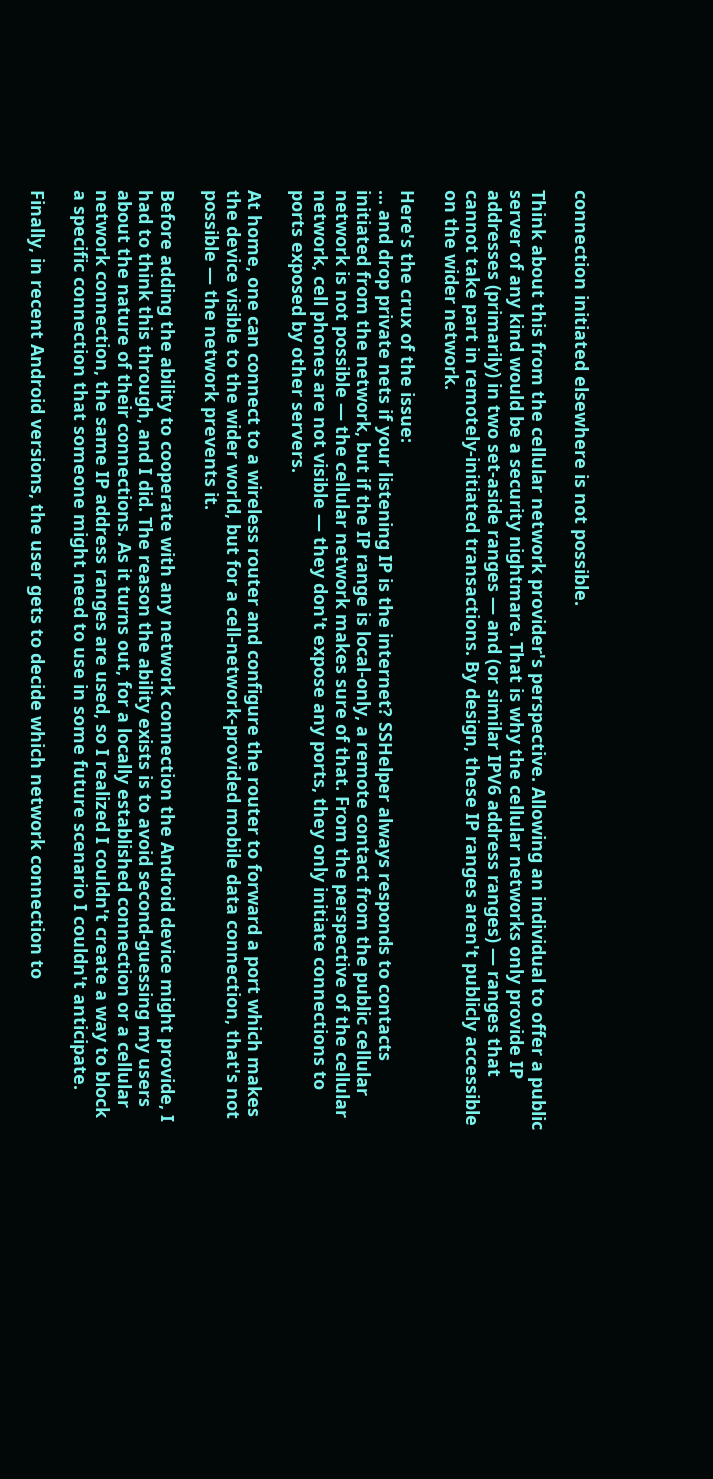connection initiated elsewhere is not possible.

Think about this from the cellular network provider's perspective. Allowing an individual to offer a public server of any kind would be a security nightmare. That is why the cellular networks only provide IP addresses (primarily) in two set-aside ranges — and (or similar IPV6 address ranges) — ranges that cannot take part in remotely-initiated transactions. By design, these IP ranges aren't publicly accessible on the wider network.

Here's the crux of the issue:
... and drop private nets if your listening IP is the internet? SSHelper always responds to contacts initiated from the network, but if the IP range is local-only, a remote contact from the public cellular network is not possible — the cellular network makes sure of that. From the perspective of the cellular network, cell phones are not visible — they don't expose any ports, they only initiate connections to ports exposed by other servers.

At home, one can connect to a wireless router and configure the router to forward a port which makes the device visible to the wider world, but for a cell-network-provided mobile data connection, that's not possible — the network prevents it.

Before adding the ability to cooperate with any network connection the Android device might provide, I had to think this through, and I did. The reason the ability exists is to avoid second-guessing my users about the nature of their connections. As it turns out, for a locally established connection or a cellular network connection, the same IP address ranges are used, so I realized I couldn't create a way to block a specific connection that someone might need to use in some future scenario I couldn't anticipate.

Finally, in recent Android versions, the user gets to decide which network connection to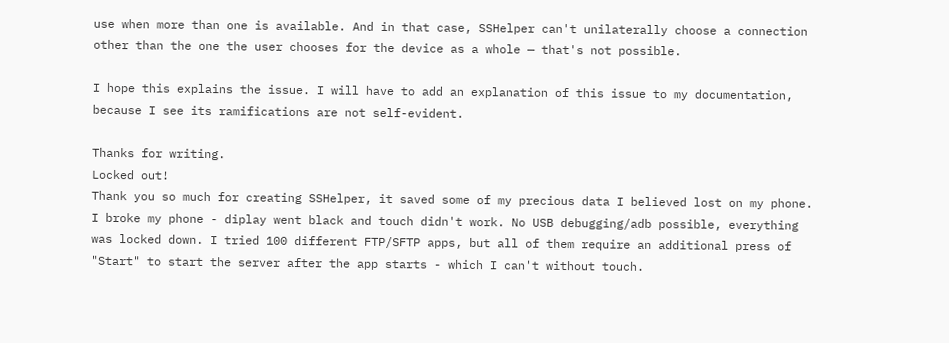use when more than one is available. And in that case, SSHelper can't unilaterally choose a connection other than the one the user chooses for the device as a whole — that's not possible.

I hope this explains the issue. I will have to add an explanation of this issue to my documentation, because I see its ramifications are not self-evident.

Thanks for writing.
Locked out!
Thank you so much for creating SSHelper, it saved some of my precious data I believed lost on my phone. I broke my phone - diplay went black and touch didn't work. No USB debugging/adb possible, everything was locked down. I tried 100 different FTP/SFTP apps, but all of them require an additional press of "Start" to start the server after the app starts - which I can't without touch.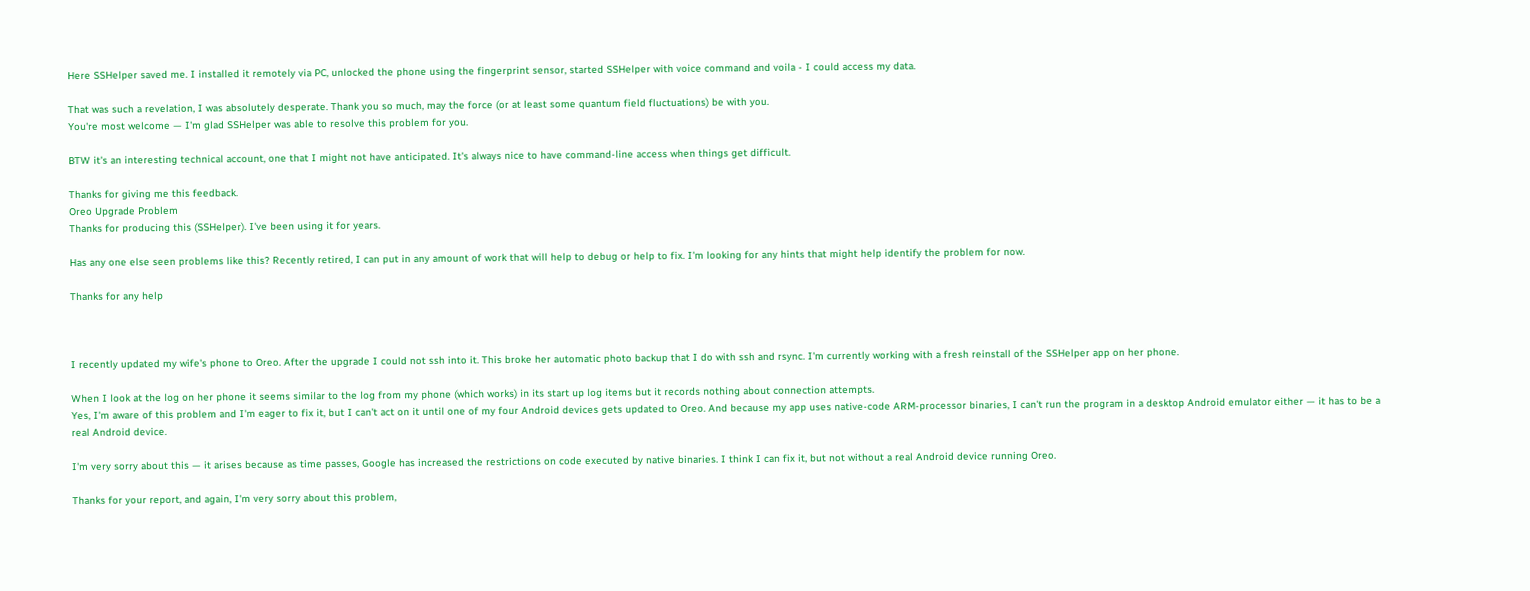Here SSHelper saved me. I installed it remotely via PC, unlocked the phone using the fingerprint sensor, started SSHelper with voice command and voila - I could access my data.

That was such a revelation, I was absolutely desperate. Thank you so much, may the force (or at least some quantum field fluctuations) be with you.
You're most welcome — I'm glad SSHelper was able to resolve this problem for you.

BTW it's an interesting technical account, one that I might not have anticipated. It's always nice to have command-line access when things get difficult.

Thanks for giving me this feedback.
Oreo Upgrade Problem
Thanks for producing this (SSHelper). I've been using it for years.

Has any one else seen problems like this? Recently retired, I can put in any amount of work that will help to debug or help to fix. I'm looking for any hints that might help identify the problem for now.

Thanks for any help



I recently updated my wife's phone to Oreo. After the upgrade I could not ssh into it. This broke her automatic photo backup that I do with ssh and rsync. I'm currently working with a fresh reinstall of the SSHelper app on her phone.

When I look at the log on her phone it seems similar to the log from my phone (which works) in its start up log items but it records nothing about connection attempts.
Yes, I'm aware of this problem and I'm eager to fix it, but I can't act on it until one of my four Android devices gets updated to Oreo. And because my app uses native-code ARM-processor binaries, I can't run the program in a desktop Android emulator either — it has to be a real Android device.

I'm very sorry about this — it arises because as time passes, Google has increased the restrictions on code executed by native binaries. I think I can fix it, but not without a real Android device running Oreo.

Thanks for your report, and again, I'm very sorry about this problem,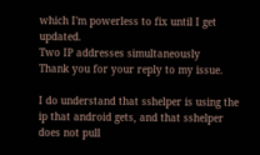which I'm powerless to fix until I get updated.
Two IP addresses simultaneously
Thank you for your reply to my issue.

I do understand that sshelper is using the ip that android gets, and that sshelper does not pull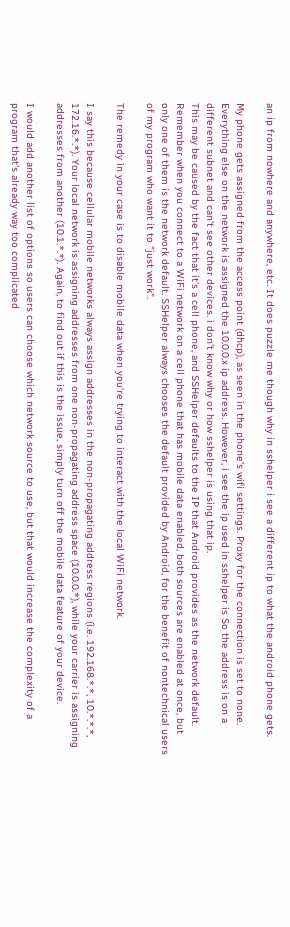an ip from nowhere and anywhere, etc. It does puzzle me though why in sshelper i see a different ip to what the android phone gets.

My phone gets assigned from the access point (dhcp), as seen in the phone's wifi settings. Proxy for the connection is set to none. Everything else on the network is assigned the 10.0.0.x ip address. However, i see the ip used in sshelper is So the address is on a different subnet and can't see other devices. i don't know why or how sshelper is using that ip.
This may be caused by the fact that it's a cell phone, and SSHelper defaults to the IP that Android provides as the network default. Remember when you connect to a WiFi network on a cell phone that has mobile data enabled, both sources are enabled at once, but only one of them is the network default. SSHelper always chooses the default provided by Android, for the benefit of nontechnical users of my program who want it to "just work".

The remedy in your case is to disable mobile data when you're trying to interact with the local WiFi network.

I say this because cellular mobile networks always assign addresses in the non-propagating address regions (i.e. 192.168.*.*, 10.*.*.*, 172.16.*.*). Your local network is assigning addresses from one non-propagating address space (10.0.0.*), while your carrier is assigning addresses from another (10.1.*.*). Again, to find out if this is the issue, simply turn off the mobile data feature of your device.

I would add another list of options so users can choose which network source to use, but that would increase the complexity of a program that's already way too complicated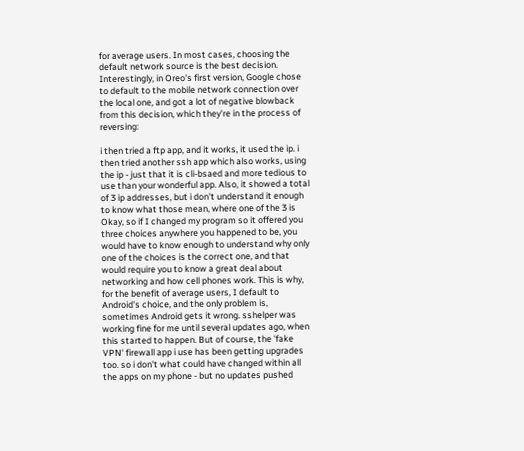for average users. In most cases, choosing the default network source is the best decision. Interestingly, in Oreo's first version, Google chose to default to the mobile network connection over the local one, and got a lot of negative blowback from this decision, which they're in the process of reversing:

i then tried a ftp app, and it works, it used the ip. i then tried another ssh app which also works, using the ip - just that it is cli-bsaed and more tedious to use than your wonderful app. Also, it showed a total of 3 ip addresses, but i don't understand it enough to know what those mean, where one of the 3 is Okay, so if I changed my program so it offered you three choices anywhere you happened to be, you would have to know enough to understand why only one of the choices is the correct one, and that would require you to know a great deal about networking and how cell phones work. This is why, for the benefit of average users, I default to Android's choice, and the only problem is, sometimes Android gets it wrong. sshelper was working fine for me until several updates ago, when this started to happen. But of course, the 'fake VPN' firewall app i use has been getting upgrades too. so i don't what could have changed within all the apps on my phone - but no updates pushed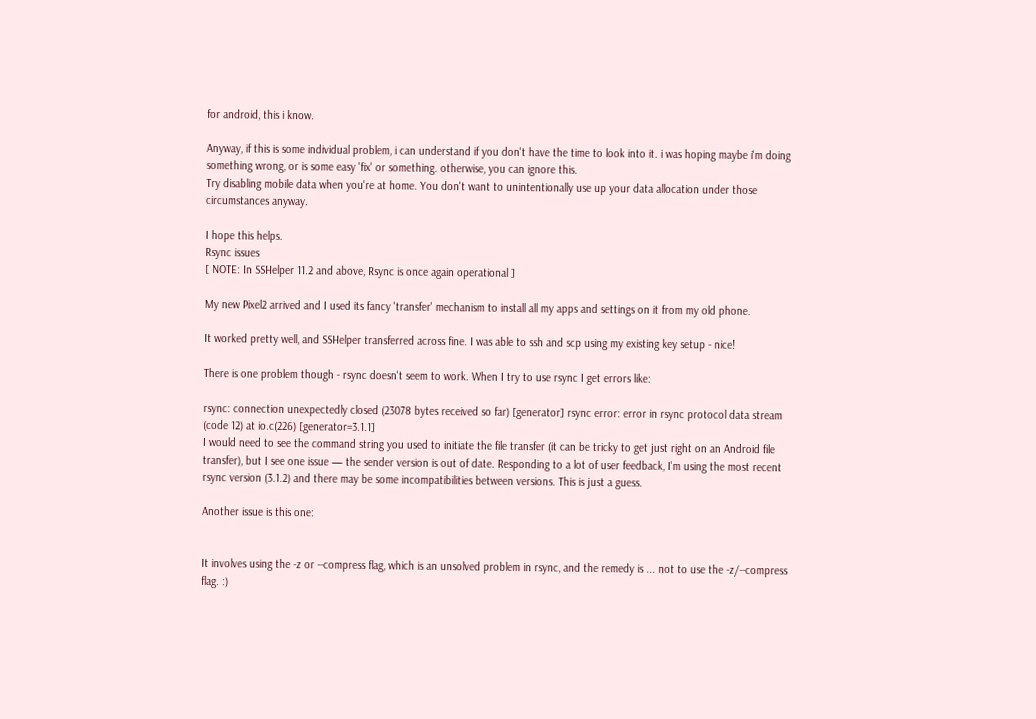for android, this i know.

Anyway, if this is some individual problem, i can understand if you don't have the time to look into it. i was hoping maybe i'm doing something wrong, or is some easy 'fix' or something. otherwise, you can ignore this.
Try disabling mobile data when you're at home. You don't want to unintentionally use up your data allocation under those circumstances anyway.

I hope this helps.
Rsync issues
[ NOTE: In SSHelper 11.2 and above, Rsync is once again operational ]

My new Pixel2 arrived and I used its fancy 'transfer' mechanism to install all my apps and settings on it from my old phone.

It worked pretty well, and SSHelper transferred across fine. I was able to ssh and scp using my existing key setup - nice!

There is one problem though - rsync doesn't seem to work. When I try to use rsync I get errors like:

rsync: connection unexpectedly closed (23078 bytes received so far) [generator] rsync error: error in rsync protocol data stream (code 12) at io.c(226) [generator=3.1.1]
I would need to see the command string you used to initiate the file transfer (it can be tricky to get just right on an Android file transfer), but I see one issue — the sender version is out of date. Responding to a lot of user feedback, I'm using the most recent rsync version (3.1.2) and there may be some incompatibilities between versions. This is just a guess.

Another issue is this one:


It involves using the -z or --compress flag, which is an unsolved problem in rsync, and the remedy is ... not to use the -z/--compress flag. :)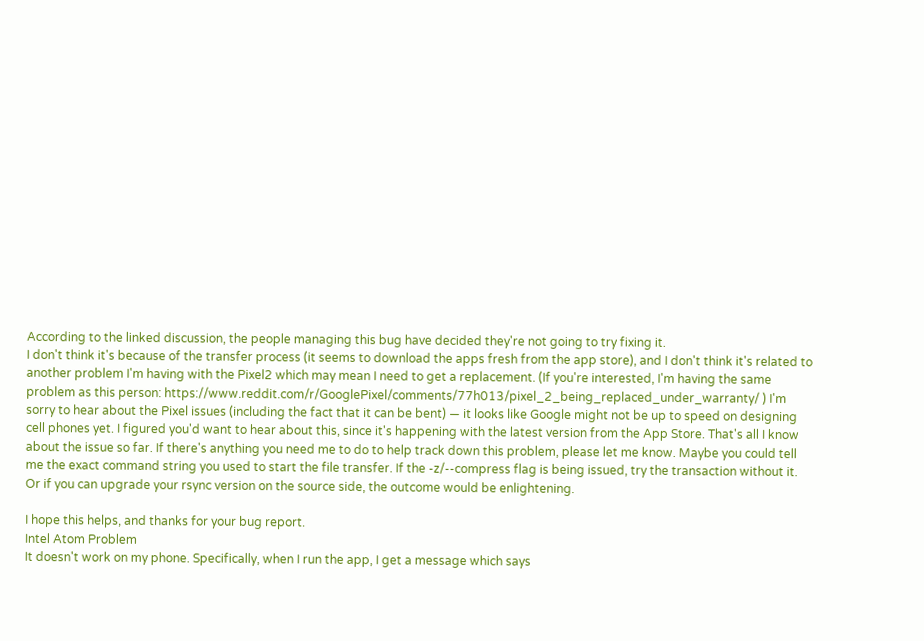According to the linked discussion, the people managing this bug have decided they're not going to try fixing it.
I don't think it's because of the transfer process (it seems to download the apps fresh from the app store), and I don't think it's related to another problem I'm having with the Pixel2 which may mean I need to get a replacement. (If you're interested, I'm having the same problem as this person: https://www.reddit.com/r/GooglePixel/comments/77h013/pixel_2_being_replaced_under_warranty/ ) I'm sorry to hear about the Pixel issues (including the fact that it can be bent) — it looks like Google might not be up to speed on designing cell phones yet. I figured you'd want to hear about this, since it's happening with the latest version from the App Store. That's all I know about the issue so far. If there's anything you need me to do to help track down this problem, please let me know. Maybe you could tell me the exact command string you used to start the file transfer. If the -z/--compress flag is being issued, try the transaction without it. Or if you can upgrade your rsync version on the source side, the outcome would be enlightening.

I hope this helps, and thanks for your bug report.
Intel Atom Problem
It doesn't work on my phone. Specifically, when I run the app, I get a message which says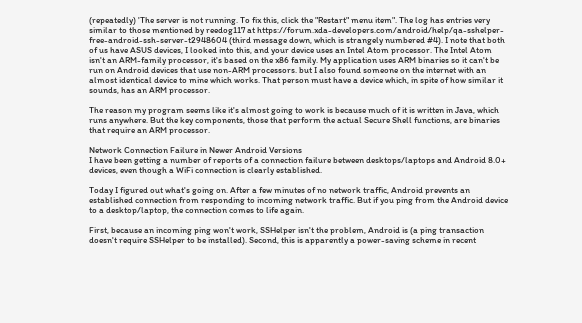(repeatedly) 'The server is not running. To fix this, click the "Restart" menu item". The log has entries very similar to those mentioned by reedog117 at https://forum.xda-developers.com/android/help/qa-sshelper-free-android-ssh-server-t2948604 (third message down, which is strangely numbered #4). I note that both of us have ASUS devices, I looked into this, and your device uses an Intel Atom processor. The Intel Atom isn't an ARM-family processor, it's based on the x86 family. My application uses ARM binaries so it can't be run on Android devices that use non-ARM processors. but I also found someone on the internet with an almost identical device to mine which works. That person must have a device which, in spite of how similar it sounds, has an ARM processor.

The reason my program seems like it's almost going to work is because much of it is written in Java, which runs anywhere. But the key components, those that perform the actual Secure Shell functions, are binaries that require an ARM processor.

Network Connection Failure in Newer Android Versions
I have been getting a number of reports of a connection failure between desktops/laptops and Android 8.0+ devices, even though a WiFi connection is clearly established.

Today I figured out what's going on. After a few minutes of no network traffic, Android prevents an established connection from responding to incoming network traffic. But if you ping from the Android device to a desktop/laptop, the connection comes to life again.

First, because an incoming ping won't work, SSHelper isn't the problem, Android is (a ping transaction doesn't require SSHelper to be installed). Second, this is apparently a power-saving scheme in recent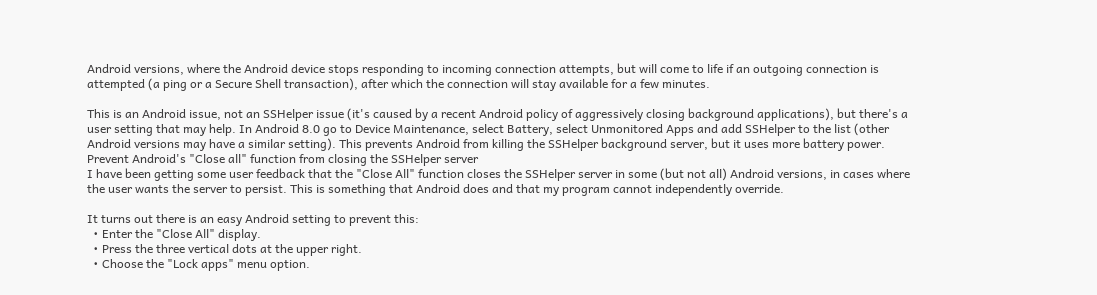Android versions, where the Android device stops responding to incoming connection attempts, but will come to life if an outgoing connection is attempted (a ping or a Secure Shell transaction), after which the connection will stay available for a few minutes.

This is an Android issue, not an SSHelper issue (it's caused by a recent Android policy of aggressively closing background applications), but there's a user setting that may help. In Android 8.0 go to Device Maintenance, select Battery, select Unmonitored Apps and add SSHelper to the list (other Android versions may have a similar setting). This prevents Android from killing the SSHelper background server, but it uses more battery power.
Prevent Android's "Close all" function from closing the SSHelper server
I have been getting some user feedback that the "Close All" function closes the SSHelper server in some (but not all) Android versions, in cases where the user wants the server to persist. This is something that Android does and that my program cannot independently override.

It turns out there is an easy Android setting to prevent this:
  • Enter the "Close All" display.
  • Press the three vertical dots at the upper right.
  • Choose the "Lock apps" menu option.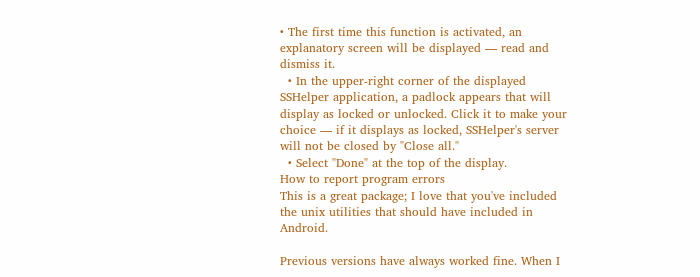• The first time this function is activated, an explanatory screen will be displayed — read and dismiss it.
  • In the upper-right corner of the displayed SSHelper application, a padlock appears that will display as locked or unlocked. Click it to make your choice — if it displays as locked, SSHelper's server will not be closed by "Close all."
  • Select "Done" at the top of the display.
How to report program errors
This is a great package; I love that you've included the unix utilities that should have included in Android.

Previous versions have always worked fine. When I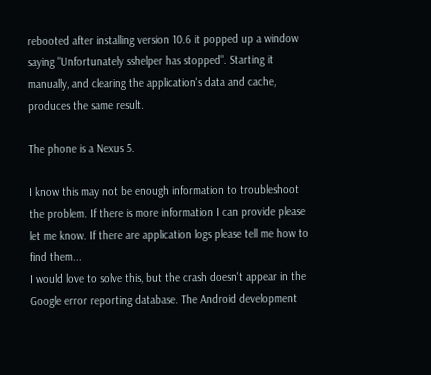rebooted after installing version 10.6 it popped up a window saying "Unfortunately sshelper has stopped". Starting it manually, and clearing the application's data and cache, produces the same result.

The phone is a Nexus 5.

I know this may not be enough information to troubleshoot the problem. If there is more information I can provide please let me know. If there are application logs please tell me how to find them...
I would love to solve this, but the crash doesn't appear in the Google error reporting database. The Android development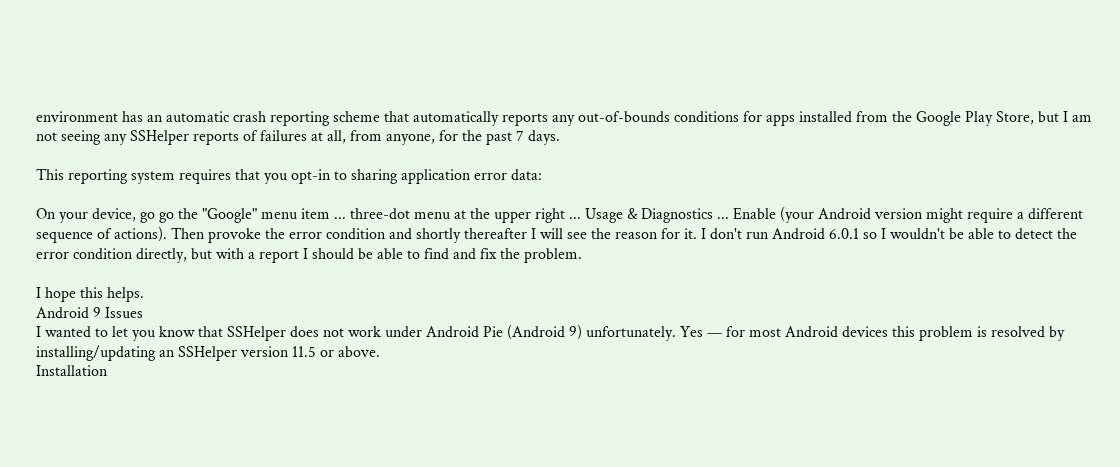environment has an automatic crash reporting scheme that automatically reports any out-of-bounds conditions for apps installed from the Google Play Store, but I am not seeing any SSHelper reports of failures at all, from anyone, for the past 7 days.

This reporting system requires that you opt-in to sharing application error data:

On your device, go go the "Google" menu item ... three-dot menu at the upper right ... Usage & Diagnostics ... Enable (your Android version might require a different sequence of actions). Then provoke the error condition and shortly thereafter I will see the reason for it. I don't run Android 6.0.1 so I wouldn't be able to detect the error condition directly, but with a report I should be able to find and fix the problem.

I hope this helps.
Android 9 Issues
I wanted to let you know that SSHelper does not work under Android Pie (Android 9) unfortunately. Yes — for most Android devices this problem is resolved by installing/updating an SSHelper version 11.5 or above.
Installation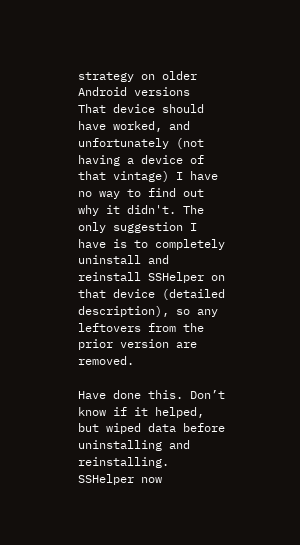strategy on older Android versions
That device should have worked, and unfortunately (not having a device of that vintage) I have no way to find out why it didn't. The only suggestion I have is to completely uninstall and reinstall SSHelper on that device (detailed description), so any leftovers from the prior version are removed.

Have done this. Don’t know if it helped, but wiped data before uninstalling and reinstalling. SSHelper now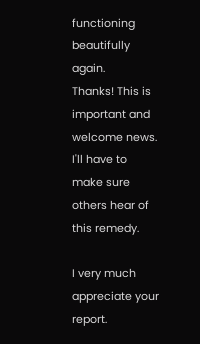functioning beautifully again.
Thanks! This is important and welcome news. I'll have to make sure others hear of this remedy.

I very much appreciate your report.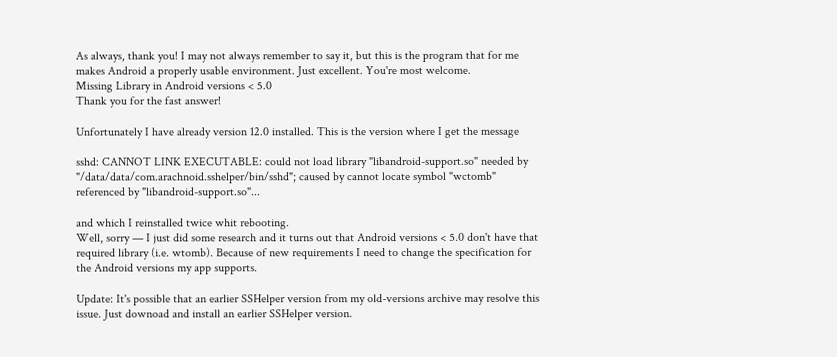As always, thank you! I may not always remember to say it, but this is the program that for me makes Android a properly usable environment. Just excellent. You're most welcome.
Missing Library in Android versions < 5.0
Thank you for the fast answer!

Unfortunately I have already version 12.0 installed. This is the version where I get the message

sshd: CANNOT LINK EXECUTABLE: could not load library "libandroid-support.so" needed by "/data/data/com.arachnoid.sshelper/bin/sshd"; caused by cannot locate symbol "wctomb" referenced by "libandroid-support.so"...

and which I reinstalled twice whit rebooting.
Well, sorry — I just did some research and it turns out that Android versions < 5.0 don't have that required library (i.e. wtomb). Because of new requirements I need to change the specification for the Android versions my app supports.

Update: It's possible that an earlier SSHelper version from my old-versions archive may resolve this issue. Just downoad and install an earlier SSHelper version.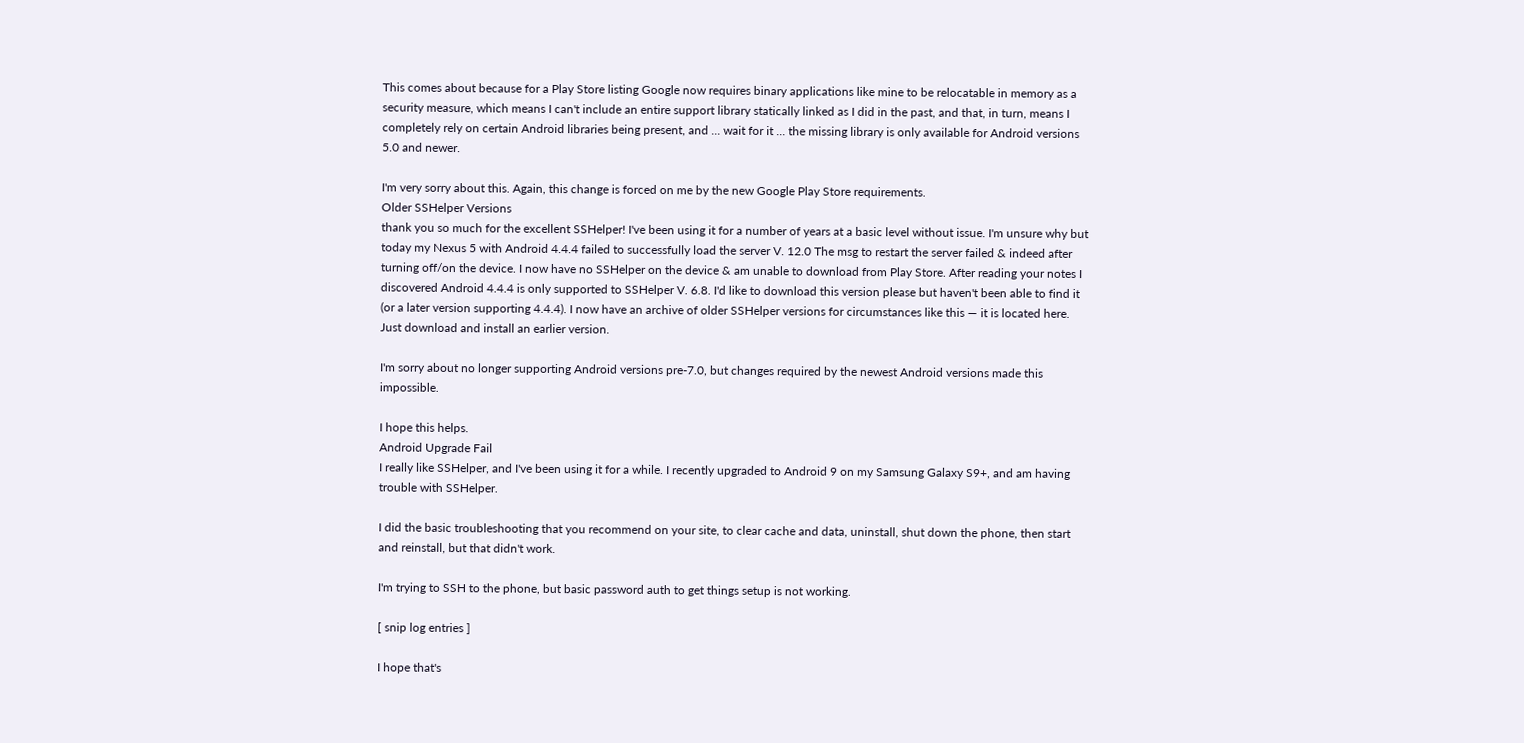This comes about because for a Play Store listing Google now requires binary applications like mine to be relocatable in memory as a security measure, which means I can't include an entire support library statically linked as I did in the past, and that, in turn, means I completely rely on certain Android libraries being present, and ... wait for it ... the missing library is only available for Android versions 5.0 and newer.

I'm very sorry about this. Again, this change is forced on me by the new Google Play Store requirements.
Older SSHelper Versions
thank you so much for the excellent SSHelper! I've been using it for a number of years at a basic level without issue. I'm unsure why but today my Nexus 5 with Android 4.4.4 failed to successfully load the server V. 12.0 The msg to restart the server failed & indeed after turning off/on the device. I now have no SSHelper on the device & am unable to download from Play Store. After reading your notes I discovered Android 4.4.4 is only supported to SSHelper V. 6.8. I'd like to download this version please but haven't been able to find it (or a later version supporting 4.4.4). I now have an archive of older SSHelper versions for circumstances like this — it is located here. Just download and install an earlier version.

I'm sorry about no longer supporting Android versions pre-7.0, but changes required by the newest Android versions made this impossible.

I hope this helps.
Android Upgrade Fail
I really like SSHelper, and I've been using it for a while. I recently upgraded to Android 9 on my Samsung Galaxy S9+, and am having trouble with SSHelper.

I did the basic troubleshooting that you recommend on your site, to clear cache and data, uninstall, shut down the phone, then start and reinstall, but that didn't work.

I'm trying to SSH to the phone, but basic password auth to get things setup is not working.

[ snip log entries ]

I hope that's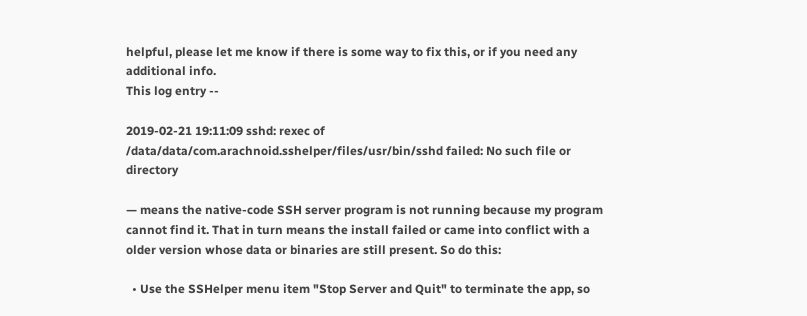helpful, please let me know if there is some way to fix this, or if you need any additional info.
This log entry --

2019-02-21 19:11:09 sshd: rexec of /data/data/com.arachnoid.sshelper/files/usr/bin/sshd failed: No such file or directory

— means the native-code SSH server program is not running because my program cannot find it. That in turn means the install failed or came into conflict with a older version whose data or binaries are still present. So do this:

  • Use the SSHelper menu item "Stop Server and Quit" to terminate the app, so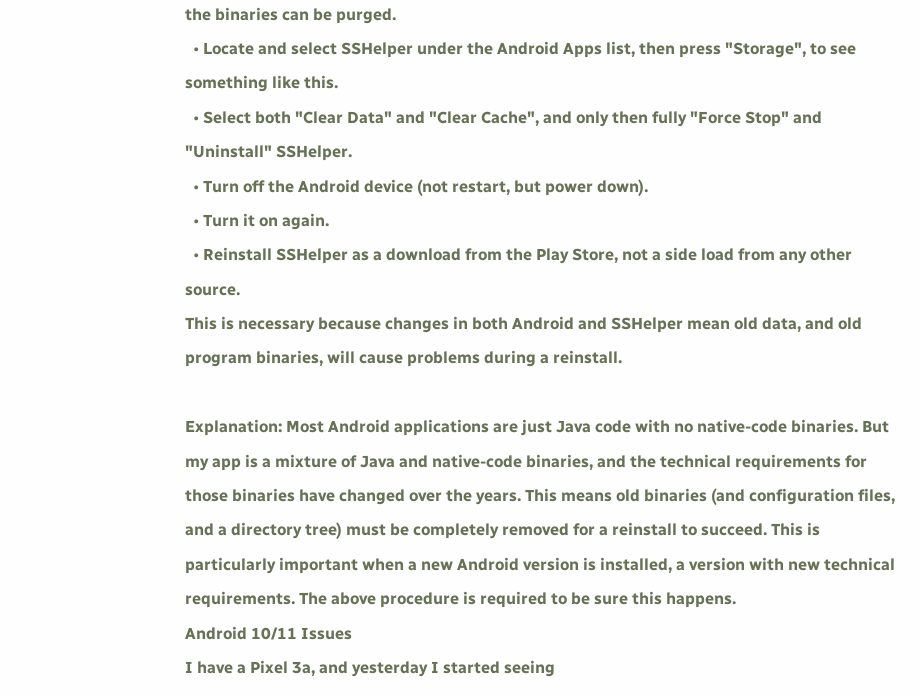the binaries can be purged.
  • Locate and select SSHelper under the Android Apps list, then press "Storage", to see something like this.
  • Select both "Clear Data" and "Clear Cache", and only then fully "Force Stop" and "Uninstall" SSHelper.
  • Turn off the Android device (not restart, but power down).
  • Turn it on again.
  • Reinstall SSHelper as a download from the Play Store, not a side load from any other source.
This is necessary because changes in both Android and SSHelper mean old data, and old program binaries, will cause problems during a reinstall.

Explanation: Most Android applications are just Java code with no native-code binaries. But my app is a mixture of Java and native-code binaries, and the technical requirements for those binaries have changed over the years. This means old binaries (and configuration files, and a directory tree) must be completely removed for a reinstall to succeed. This is particularly important when a new Android version is installed, a version with new technical requirements. The above procedure is required to be sure this happens.
Android 10/11 Issues
I have a Pixel 3a, and yesterday I started seeing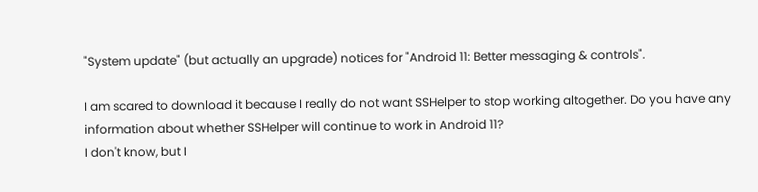"System update" (but actually an upgrade) notices for "Android 11: Better messaging & controls".

I am scared to download it because I really do not want SSHelper to stop working altogether. Do you have any information about whether SSHelper will continue to work in Android 11?
I don't know, but I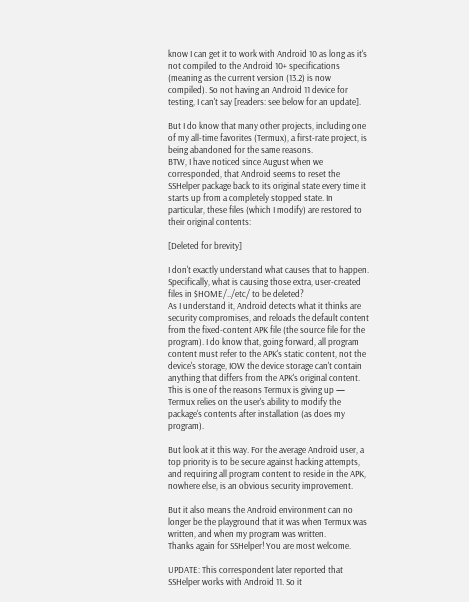know I can get it to work with Android 10 as long as it's not compiled to the Android 10+ specifications (meaning as the current version (13.2) is now compiled). So not having an Android 11 device for testing, I can't say [readers: see below for an update].

But I do know that many other projects, including one of my all-time favorites (Termux), a first-rate project, is being abandoned for the same reasons.
BTW, I have noticed since August when we corresponded, that Android seems to reset the SSHelper package back to its original state every time it starts up from a completely stopped state. In particular, these files (which I modify) are restored to their original contents:

[Deleted for brevity]

I don't exactly understand what causes that to happen. Specifically, what is causing those extra, user-created files in $HOME/../etc/ to be deleted?
As I understand it, Android detects what it thinks are security compromises, and reloads the default content from the fixed-content APK file (the source file for the program). I do know that, going forward, all program content must refer to the APK's static content, not the device's storage, IOW the device storage can't contain anything that differs from the APK's original content. This is one of the reasons Termux is giving up — Termux relies on the user's ability to modify the package's contents after installation (as does my program).

But look at it this way. For the average Android user, a top priority is to be secure against hacking attempts, and requiring all program content to reside in the APK, nowhere else, is an obvious security improvement.

But it also means the Android environment can no longer be the playground that it was when Termux was written, and when my program was written.
Thanks again for SSHelper! You are most welcome.

UPDATE: This correspondent later reported that SSHelper works with Android 11. So it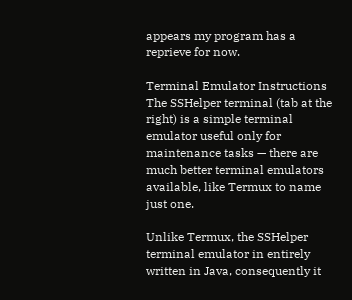appears my program has a reprieve for now.

Terminal Emulator Instructions
The SSHelper terminal (tab at the right) is a simple terminal emulator useful only for maintenance tasks — there are much better terminal emulators available, like Termux to name just one.

Unlike Termux, the SSHelper terminal emulator in entirely written in Java, consequently it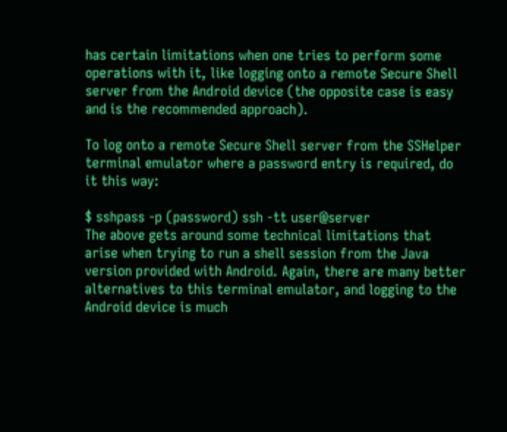has certain limitations when one tries to perform some operations with it, like logging onto a remote Secure Shell server from the Android device (the opposite case is easy and is the recommended approach).

To log onto a remote Secure Shell server from the SSHelper terminal emulator where a password entry is required, do it this way:

$ sshpass -p (password) ssh -tt user@server
The above gets around some technical limitations that arise when trying to run a shell session from the Java version provided with Android. Again, there are many better alternatives to this terminal emulator, and logging to the Android device is much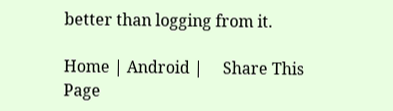better than logging from it.

Home | Android |     Share This Page